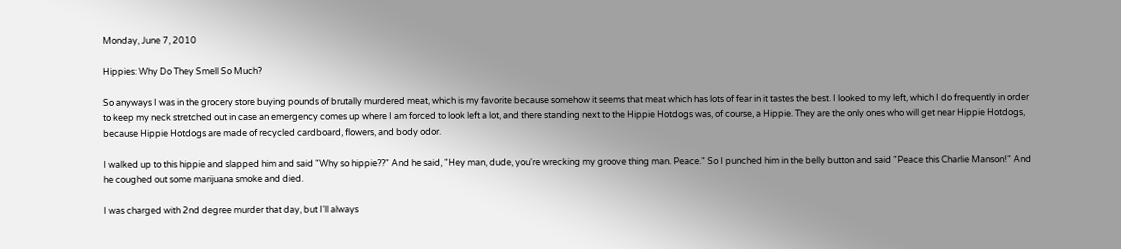Monday, June 7, 2010

Hippies: Why Do They Smell So Much?

So anyways I was in the grocery store buying pounds of brutally murdered meat, which is my favorite because somehow it seems that meat which has lots of fear in it tastes the best. I looked to my left, which I do frequently in order to keep my neck stretched out in case an emergency comes up where I am forced to look left a lot, and there standing next to the Hippie Hotdogs was, of course, a Hippie. They are the only ones who will get near Hippie Hotdogs, because Hippie Hotdogs are made of recycled cardboard, flowers, and body odor.

I walked up to this hippie and slapped him and said "Why so hippie??" And he said, "Hey man, dude, you're wrecking my groove thing man. Peace." So I punched him in the belly button and said "Peace this Charlie Manson!" And he coughed out some marijuana smoke and died.

I was charged with 2nd degree murder that day, but I'll always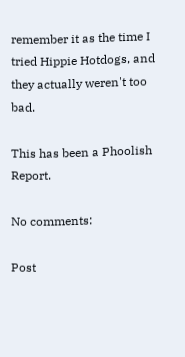remember it as the time I tried Hippie Hotdogs, and they actually weren't too bad.

This has been a Phoolish Report.

No comments:

Post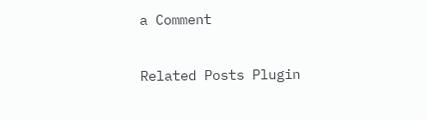a Comment

Related Posts Plugin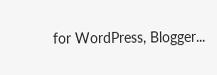for WordPress, Blogger...